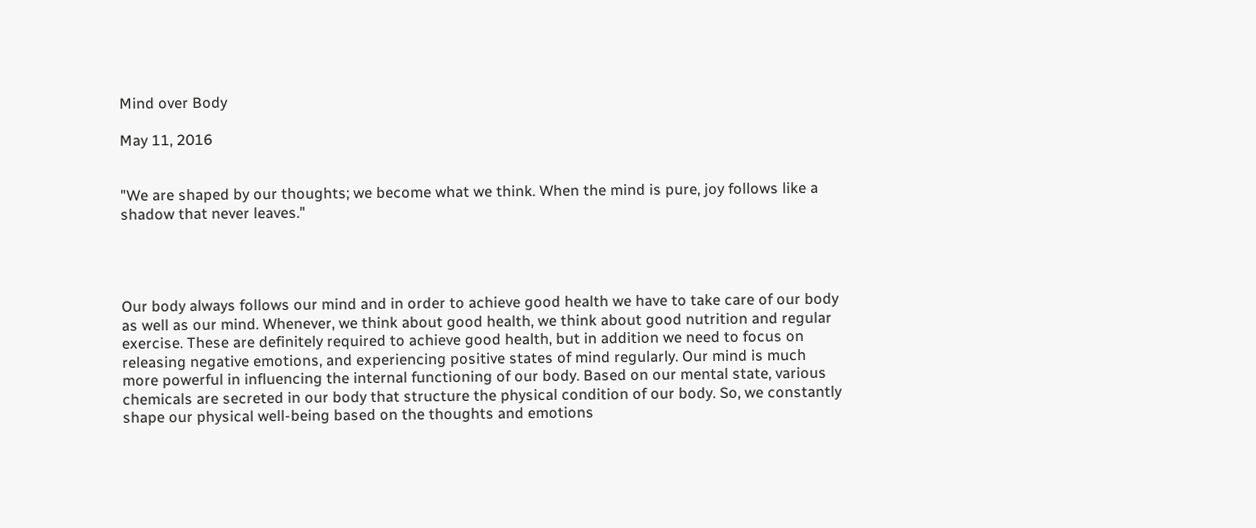Mind over Body

May 11, 2016


"We are shaped by our thoughts; we become what we think. When the mind is pure, joy follows like a shadow that never leaves."




Our body always follows our mind and in order to achieve good health we have to take care of our body as well as our mind. Whenever, we think about good health, we think about good nutrition and regular exercise. These are definitely required to achieve good health, but in addition we need to focus on releasing negative emotions, and experiencing positive states of mind regularly. Our mind is much more powerful in influencing the internal functioning of our body. Based on our mental state, various chemicals are secreted in our body that structure the physical condition of our body. So, we constantly shape our physical well-being based on the thoughts and emotions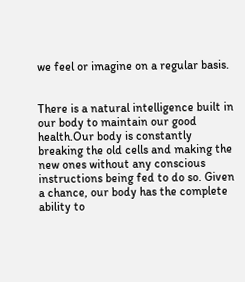we feel or imagine on a regular basis.


There is a natural intelligence built in our body to maintain our good health.Our body is constantly breaking the old cells and making the new ones without any conscious instructions being fed to do so. Given a chance, our body has the complete ability to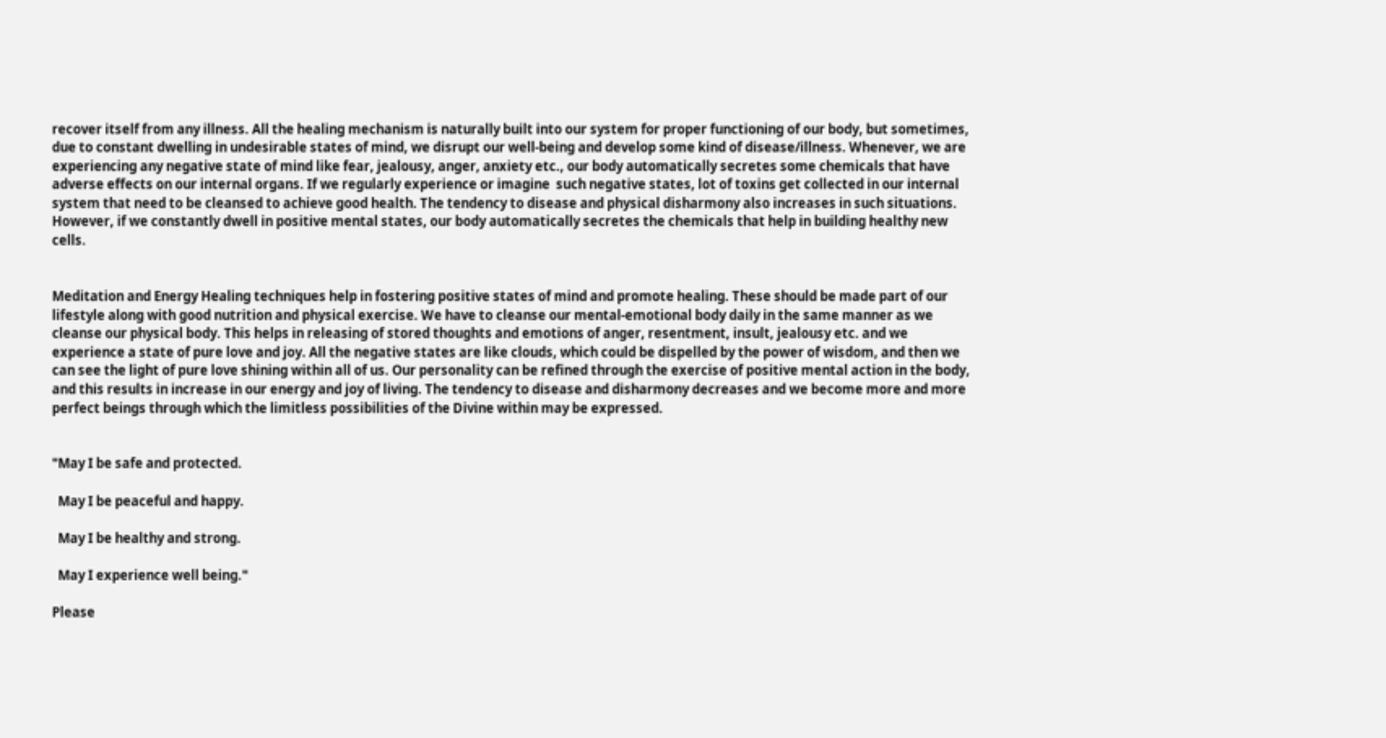recover itself from any illness. All the healing mechanism is naturally built into our system for proper functioning of our body, but sometimes, due to constant dwelling in undesirable states of mind, we disrupt our well-being and develop some kind of disease/illness. Whenever, we are experiencing any negative state of mind like fear, jealousy, anger, anxiety etc., our body automatically secretes some chemicals that have adverse effects on our internal organs. If we regularly experience or imagine  such negative states, lot of toxins get collected in our internal system that need to be cleansed to achieve good health. The tendency to disease and physical disharmony also increases in such situations. However, if we constantly dwell in positive mental states, our body automatically secretes the chemicals that help in building healthy new cells.


Meditation and Energy Healing techniques help in fostering positive states of mind and promote healing. These should be made part of our lifestyle along with good nutrition and physical exercise. We have to cleanse our mental-emotional body daily in the same manner as we cleanse our physical body. This helps in releasing of stored thoughts and emotions of anger, resentment, insult, jealousy etc. and we experience a state of pure love and joy. All the negative states are like clouds, which could be dispelled by the power of wisdom, and then we can see the light of pure love shining within all of us. Our personality can be refined through the exercise of positive mental action in the body, and this results in increase in our energy and joy of living. The tendency to disease and disharmony decreases and we become more and more perfect beings through which the limitless possibilities of the Divine within may be expressed.


"May I be safe and protected.

  May I be peaceful and happy.

  May I be healthy and strong.

  May I experience well being."

Please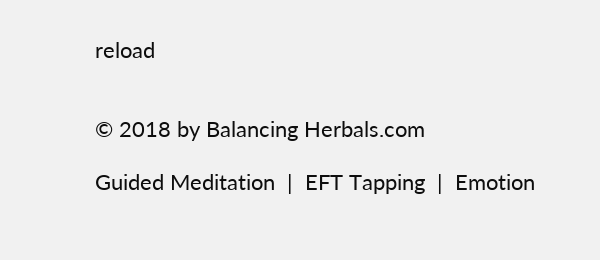reload


© 2018 by Balancing Herbals.com

Guided Meditation  |  EFT Tapping  |  Emotion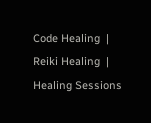Code Healing  |  Reiki Healing  |  Healing Sessions